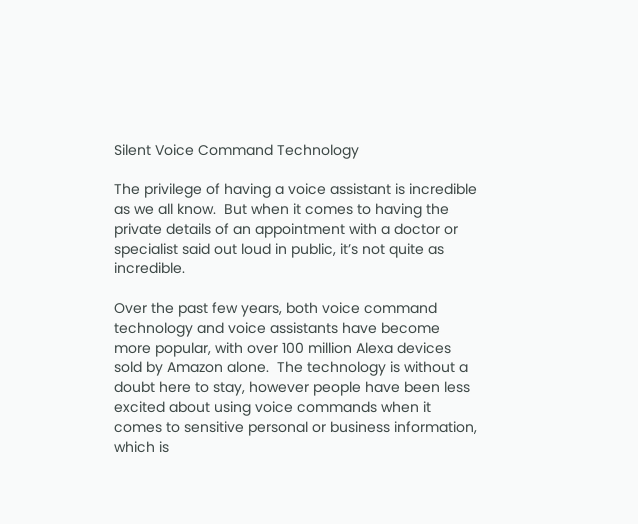Silent Voice Command Technology

The privilege of having a voice assistant is incredible as we all know.  But when it comes to having the private details of an appointment with a doctor or specialist said out loud in public, it’s not quite as incredible.

Over the past few years, both voice command technology and voice assistants have become more popular, with over 100 million Alexa devices sold by Amazon alone.  The technology is without a doubt here to stay, however people have been less excited about using voice commands when it comes to sensitive personal or business information, which is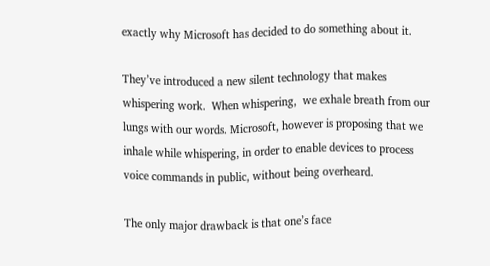exactly why Microsoft has decided to do something about it.

They’ve introduced a new silent technology that makes whispering work.  When whispering,  we exhale breath from our lungs with our words. Microsoft, however is proposing that we inhale while whispering, in order to enable devices to process voice commands in public, without being overheard.

The only major drawback is that one’s face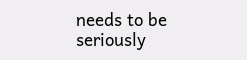needs to be seriously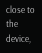close to the device,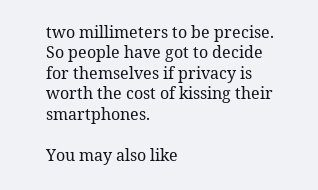two millimeters to be precise. So people have got to decide for themselves if privacy is worth the cost of kissing their smartphones.

You may also like